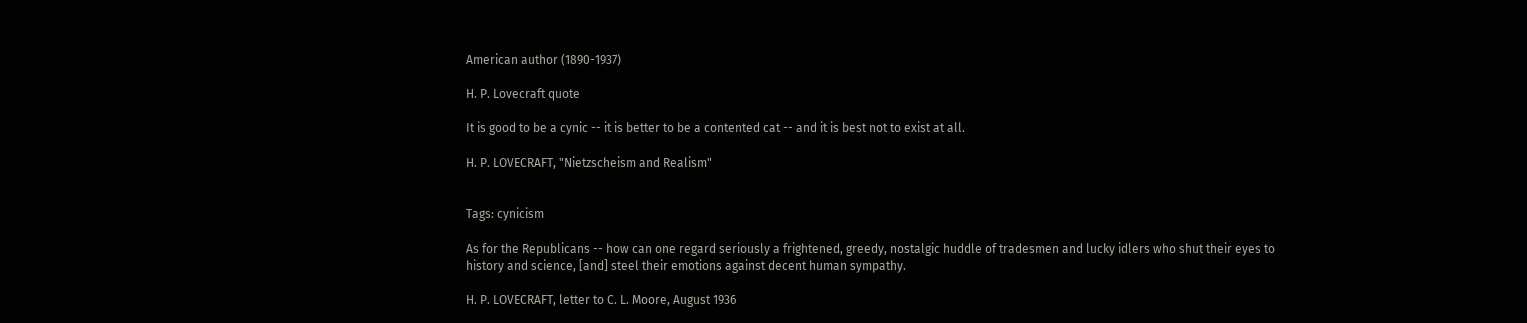American author (1890-1937)

H. P. Lovecraft quote

It is good to be a cynic -- it is better to be a contented cat -- and it is best not to exist at all.

H. P. LOVECRAFT, "Nietzscheism and Realism"


Tags: cynicism

As for the Republicans -- how can one regard seriously a frightened, greedy, nostalgic huddle of tradesmen and lucky idlers who shut their eyes to history and science, [and] steel their emotions against decent human sympathy.

H. P. LOVECRAFT, letter to C. L. Moore, August 1936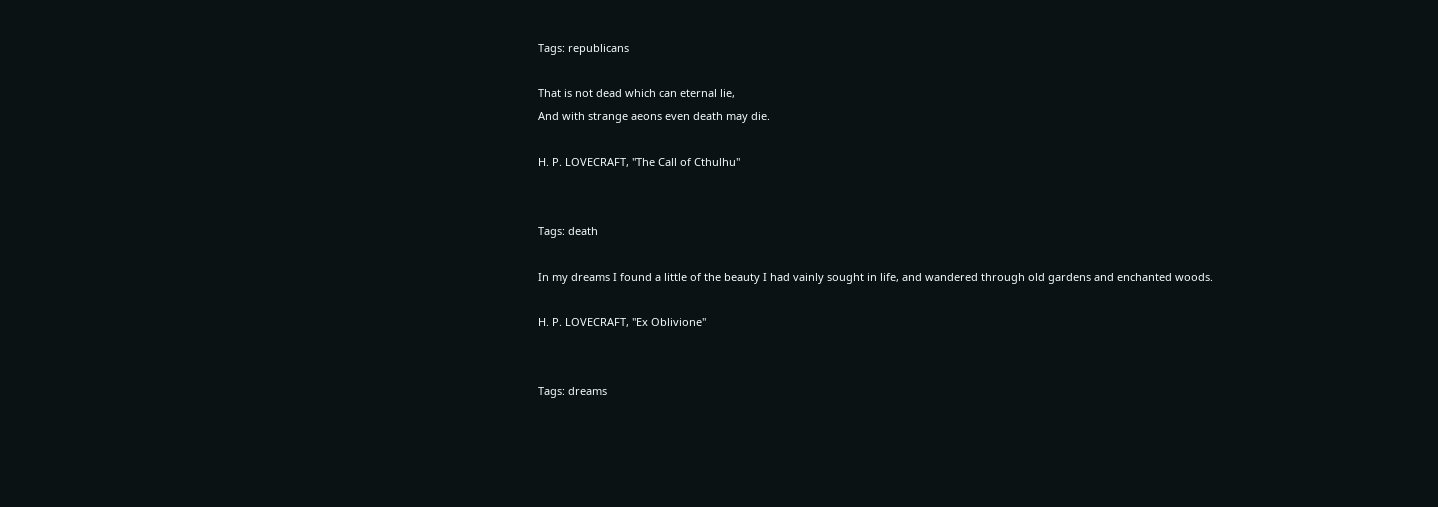Tags: republicans

That is not dead which can eternal lie,
And with strange aeons even death may die.

H. P. LOVECRAFT, "The Call of Cthulhu"


Tags: death

In my dreams I found a little of the beauty I had vainly sought in life, and wandered through old gardens and enchanted woods.

H. P. LOVECRAFT, "Ex Oblivione"


Tags: dreams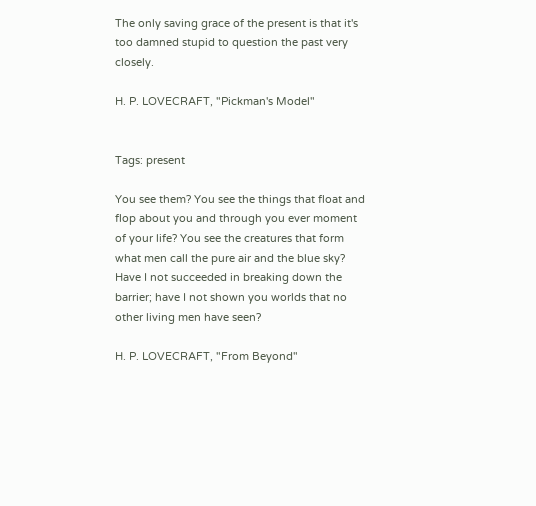The only saving grace of the present is that it's too damned stupid to question the past very closely.

H. P. LOVECRAFT, "Pickman's Model"


Tags: present

You see them? You see the things that float and flop about you and through you ever moment of your life? You see the creatures that form what men call the pure air and the blue sky? Have I not succeeded in breaking down the barrier; have I not shown you worlds that no other living men have seen?

H. P. LOVECRAFT, "From Beyond"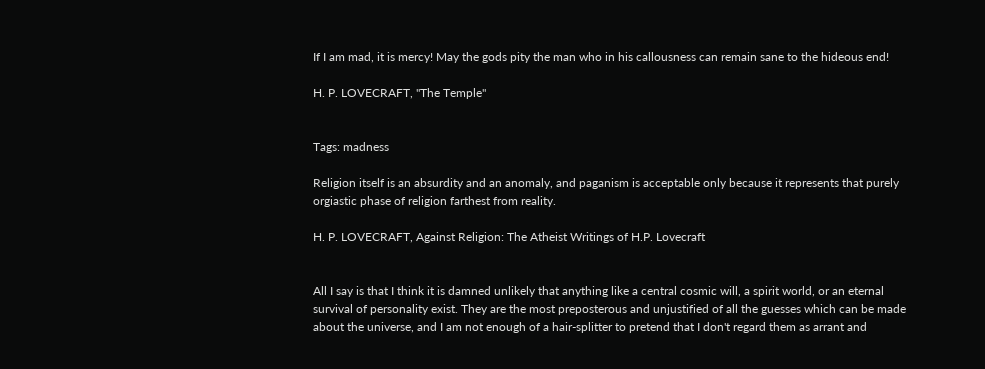If I am mad, it is mercy! May the gods pity the man who in his callousness can remain sane to the hideous end!

H. P. LOVECRAFT, "The Temple"


Tags: madness

Religion itself is an absurdity and an anomaly, and paganism is acceptable only because it represents that purely orgiastic phase of religion farthest from reality.

H. P. LOVECRAFT, Against Religion: The Atheist Writings of H.P. Lovecraft


All I say is that I think it is damned unlikely that anything like a central cosmic will, a spirit world, or an eternal survival of personality exist. They are the most preposterous and unjustified of all the guesses which can be made about the universe, and I am not enough of a hair-splitter to pretend that I don't regard them as arrant and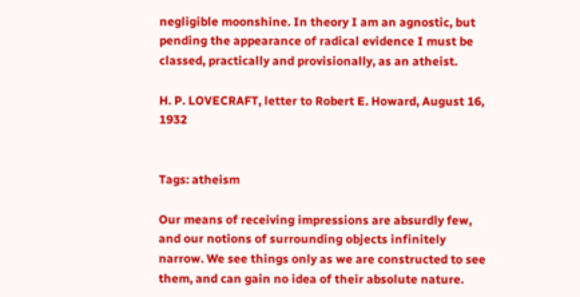negligible moonshine. In theory I am an agnostic, but pending the appearance of radical evidence I must be classed, practically and provisionally, as an atheist.

H. P. LOVECRAFT, letter to Robert E. Howard, August 16, 1932


Tags: atheism

Our means of receiving impressions are absurdly few, and our notions of surrounding objects infinitely narrow. We see things only as we are constructed to see them, and can gain no idea of their absolute nature.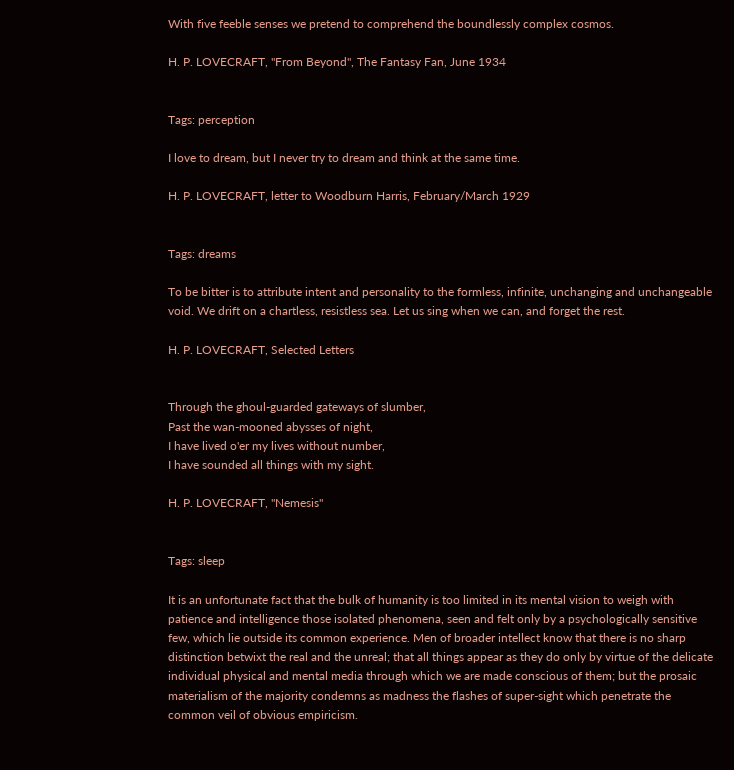With five feeble senses we pretend to comprehend the boundlessly complex cosmos.

H. P. LOVECRAFT, "From Beyond", The Fantasy Fan, June 1934


Tags: perception

I love to dream, but I never try to dream and think at the same time.

H. P. LOVECRAFT, letter to Woodburn Harris, February/March 1929


Tags: dreams

To be bitter is to attribute intent and personality to the formless, infinite, unchanging and unchangeable void. We drift on a chartless, resistless sea. Let us sing when we can, and forget the rest.

H. P. LOVECRAFT, Selected Letters


Through the ghoul-guarded gateways of slumber,
Past the wan-mooned abysses of night,
I have lived o'er my lives without number,
I have sounded all things with my sight.

H. P. LOVECRAFT, "Nemesis"


Tags: sleep

It is an unfortunate fact that the bulk of humanity is too limited in its mental vision to weigh with patience and intelligence those isolated phenomena, seen and felt only by a psychologically sensitive few, which lie outside its common experience. Men of broader intellect know that there is no sharp distinction betwixt the real and the unreal; that all things appear as they do only by virtue of the delicate individual physical and mental media through which we are made conscious of them; but the prosaic materialism of the majority condemns as madness the flashes of super-sight which penetrate the common veil of obvious empiricism.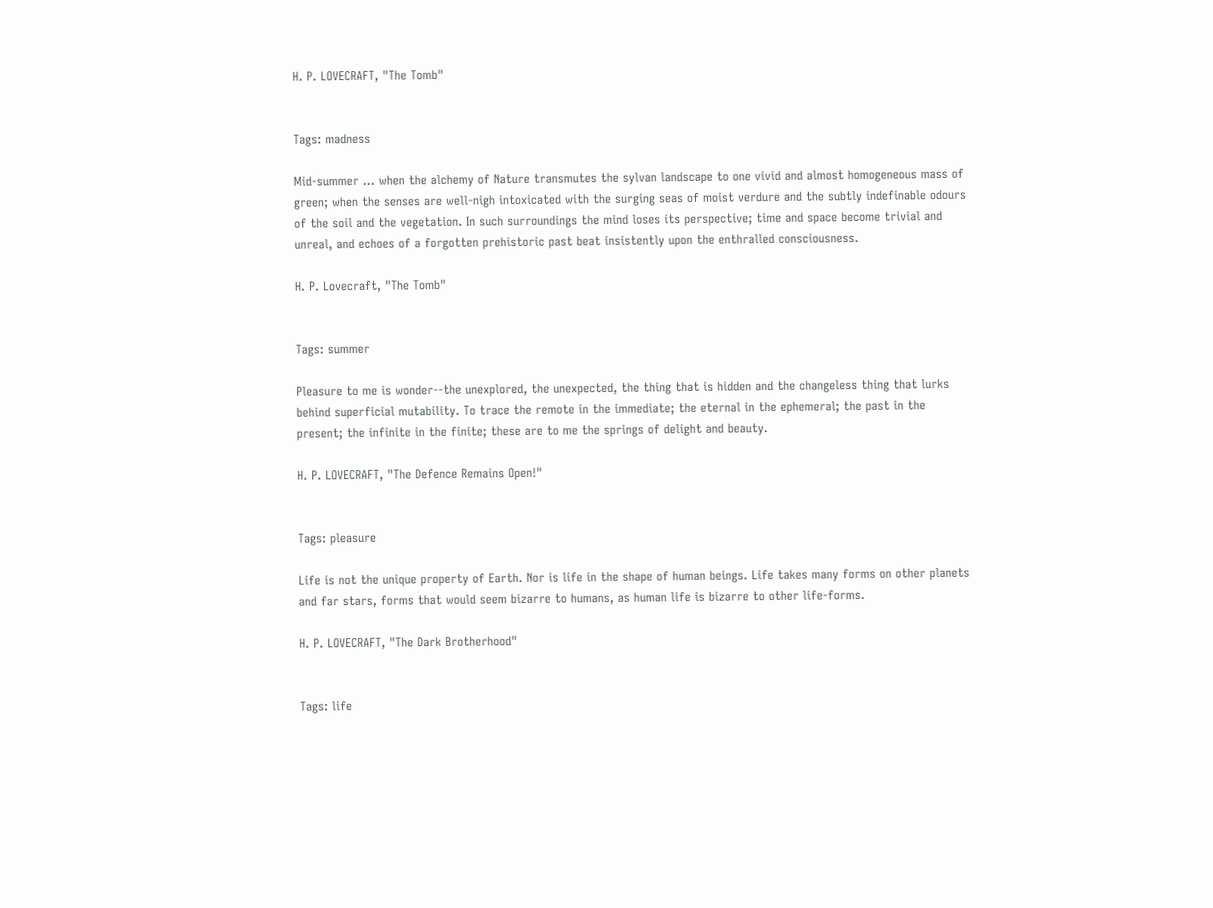H. P. LOVECRAFT, "The Tomb"


Tags: madness

Mid-summer ... when the alchemy of Nature transmutes the sylvan landscape to one vivid and almost homogeneous mass of green; when the senses are well-nigh intoxicated with the surging seas of moist verdure and the subtly indefinable odours of the soil and the vegetation. In such surroundings the mind loses its perspective; time and space become trivial and unreal, and echoes of a forgotten prehistoric past beat insistently upon the enthralled consciousness.

H. P. Lovecraft, "The Tomb"


Tags: summer

Pleasure to me is wonder--the unexplored, the unexpected, the thing that is hidden and the changeless thing that lurks behind superficial mutability. To trace the remote in the immediate; the eternal in the ephemeral; the past in the present; the infinite in the finite; these are to me the springs of delight and beauty.

H. P. LOVECRAFT, "The Defence Remains Open!"


Tags: pleasure

Life is not the unique property of Earth. Nor is life in the shape of human beings. Life takes many forms on other planets and far stars, forms that would seem bizarre to humans, as human life is bizarre to other life-forms.

H. P. LOVECRAFT, "The Dark Brotherhood"


Tags: life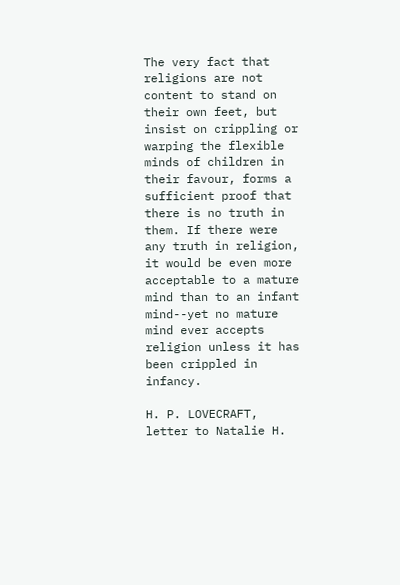The very fact that religions are not content to stand on their own feet, but insist on crippling or warping the flexible minds of children in their favour, forms a sufficient proof that there is no truth in them. If there were any truth in religion, it would be even more acceptable to a mature mind than to an infant mind--yet no mature mind ever accepts religion unless it has been crippled in infancy.

H. P. LOVECRAFT, letter to Natalie H.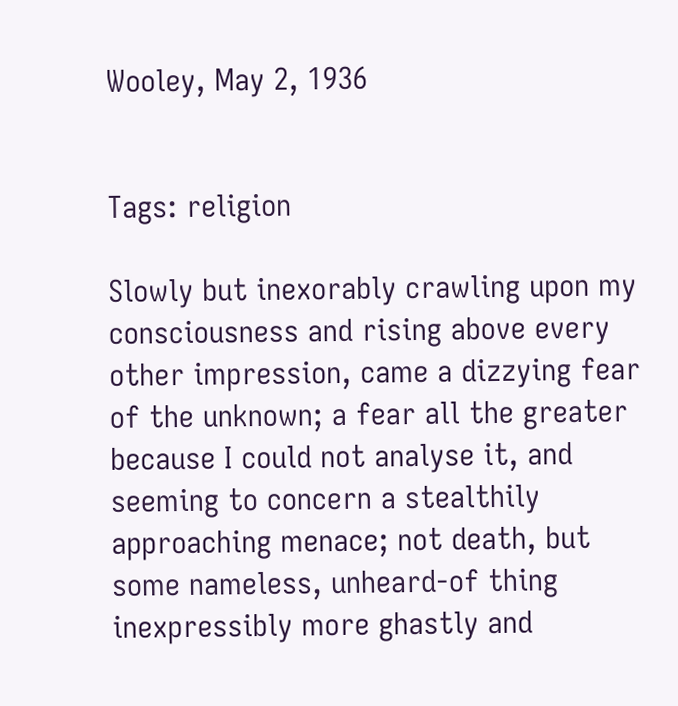Wooley, May 2, 1936


Tags: religion

Slowly but inexorably crawling upon my consciousness and rising above every other impression, came a dizzying fear of the unknown; a fear all the greater because I could not analyse it, and seeming to concern a stealthily approaching menace; not death, but some nameless, unheard-of thing inexpressibly more ghastly and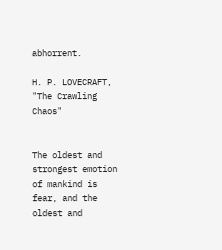abhorrent.

H. P. LOVECRAFT, "The Crawling Chaos"


The oldest and strongest emotion of mankind is fear, and the oldest and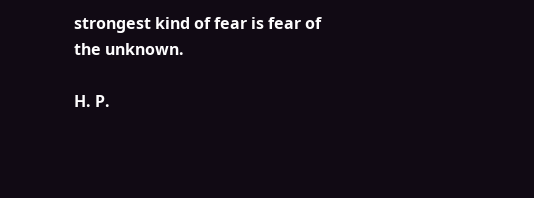strongest kind of fear is fear of the unknown.

H. P.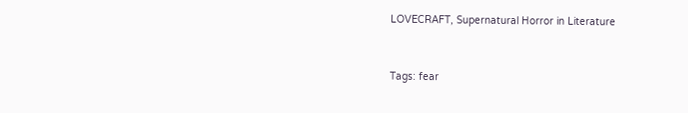LOVECRAFT, Supernatural Horror in Literature


Tags: fear